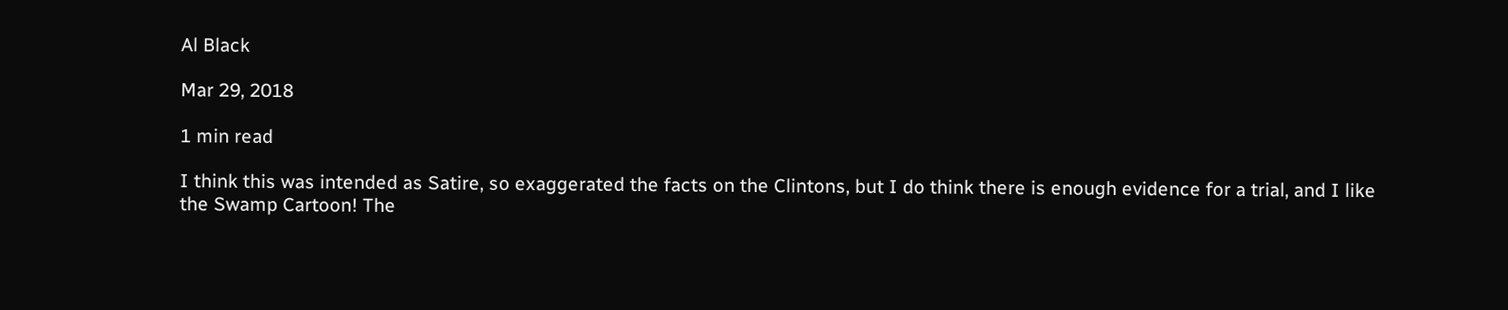Al Black

Mar 29, 2018

1 min read

I think this was intended as Satire, so exaggerated the facts on the Clintons, but I do think there is enough evidence for a trial, and I like the Swamp Cartoon! The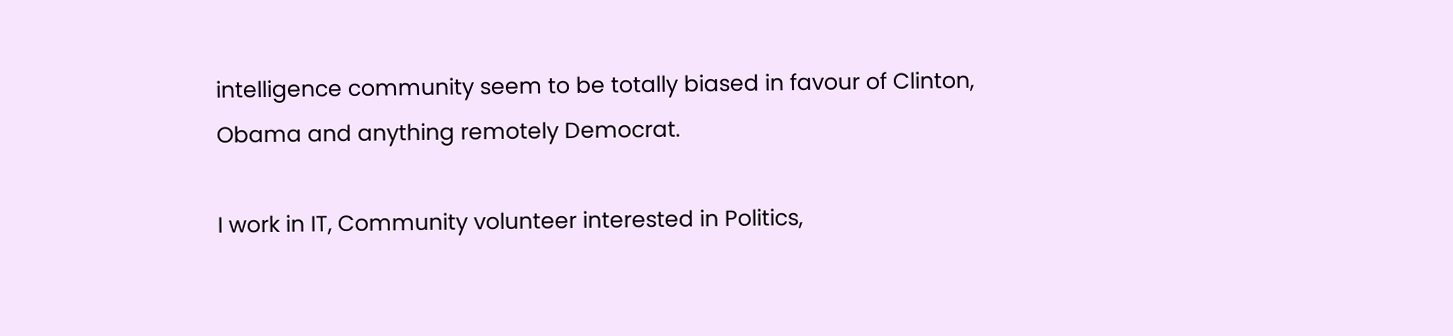intelligence community seem to be totally biased in favour of Clinton, Obama and anything remotely Democrat.

I work in IT, Community volunteer interested in Politics,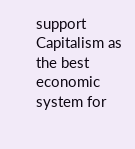support Capitalism as the best economic system for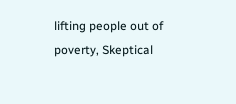lifting people out of poverty, Skeptical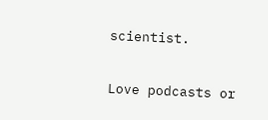scientist.

Love podcasts or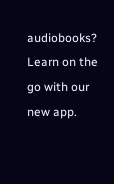audiobooks? Learn on the go with our new app.